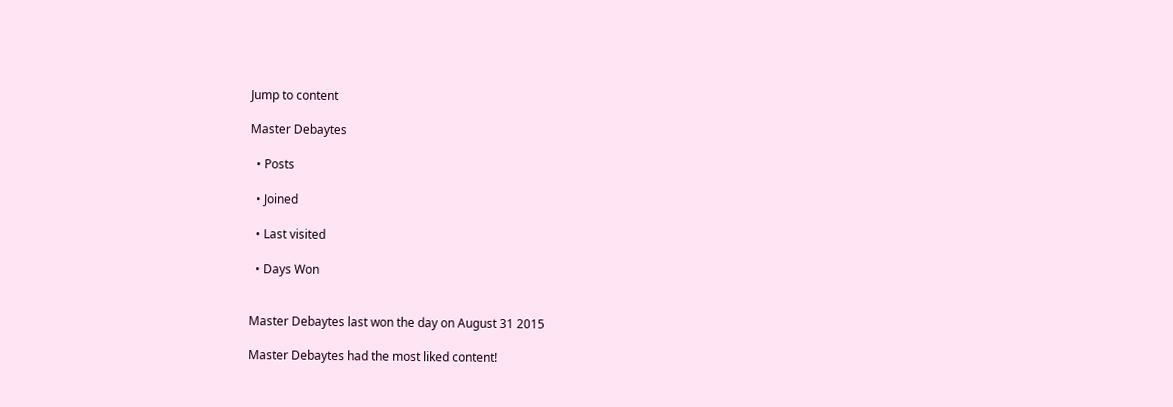Jump to content

Master Debaytes

  • Posts

  • Joined

  • Last visited

  • Days Won


Master Debaytes last won the day on August 31 2015

Master Debaytes had the most liked content!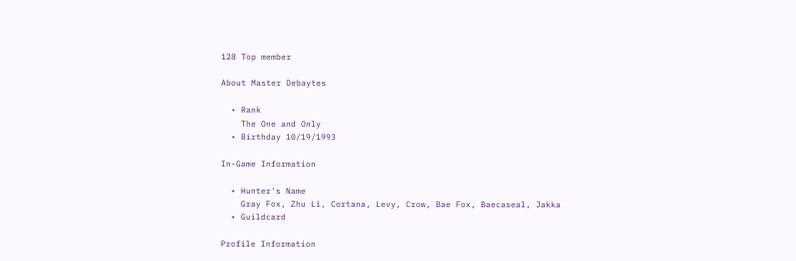128 Top member

About Master Debaytes

  • Rank
    The One and Only
  • Birthday 10/19/1993

In-Game Information

  • Hunter's Name
    Gray Fox, Zhu Li, Cortana, Levy, Crow, Bae Fox, Baecaseal, Jakka
  • Guildcard

Profile Information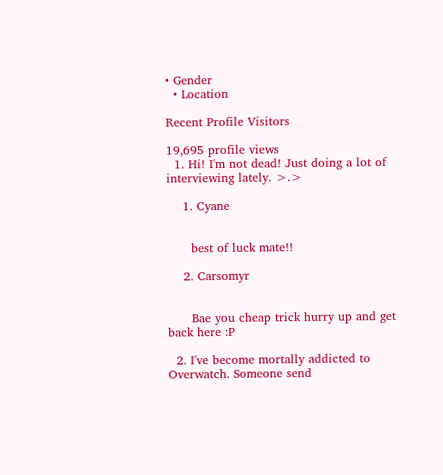• Gender
  • Location

Recent Profile Visitors

19,695 profile views
  1. Hi! I'm not dead! Just doing a lot of interviewing lately. >.>

    1. Cyane


      best of luck mate!!

    2. Carsomyr


      Bae you cheap trick hurry up and get back here :P

  2. I've become mortally addicted to Overwatch. Someone send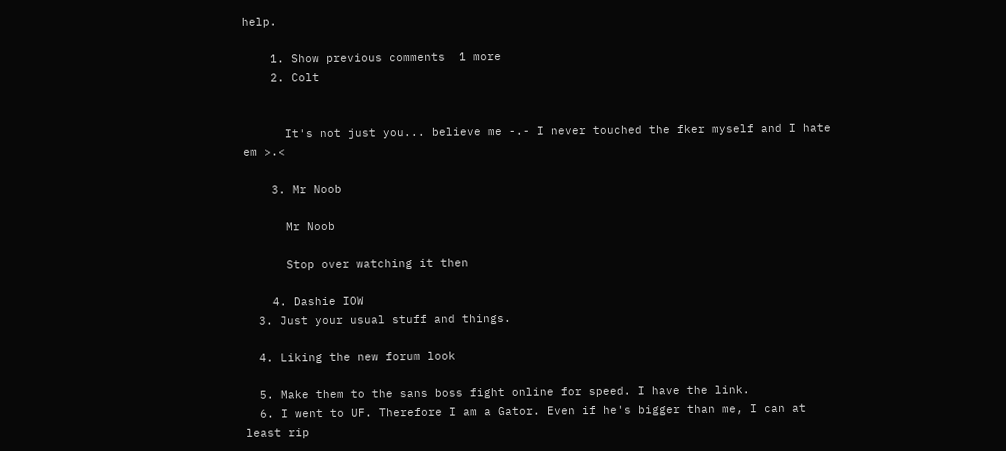help.

    1. Show previous comments  1 more
    2. Colt


      It's not just you... believe me -.- I never touched the fker myself and I hate em >.<

    3. Mr Noob

      Mr Noob

      Stop over watching it then

    4. Dashie IOW
  3. Just your usual stuff and things.

  4. Liking the new forum look

  5. Make them to the sans boss fight online for speed. I have the link.
  6. I went to UF. Therefore I am a Gator. Even if he's bigger than me, I can at least rip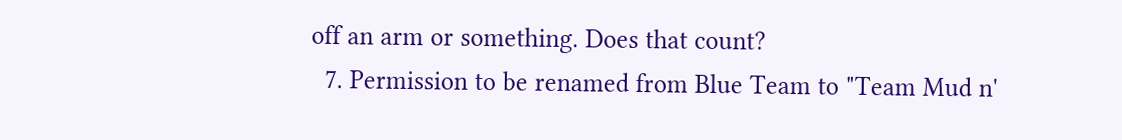off an arm or something. Does that count?
  7. Permission to be renamed from Blue Team to "Team Mud n'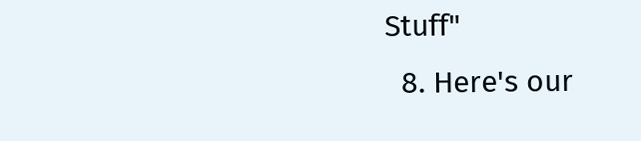Stuff"
  8. Here's our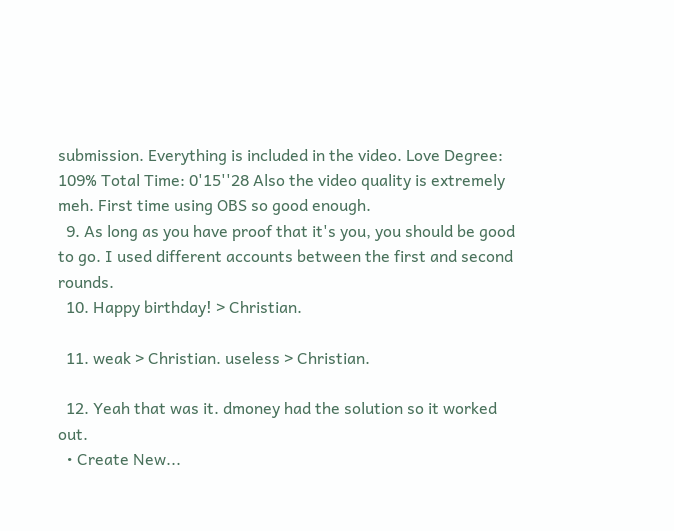submission. Everything is included in the video. Love Degree: 109% Total Time: 0'15''28 Also the video quality is extremely meh. First time using OBS so good enough.
  9. As long as you have proof that it's you, you should be good to go. I used different accounts between the first and second rounds.
  10. Happy birthday! > Christian.

  11. weak > Christian. useless > Christian.

  12. Yeah that was it. dmoney had the solution so it worked out.
  • Create New...